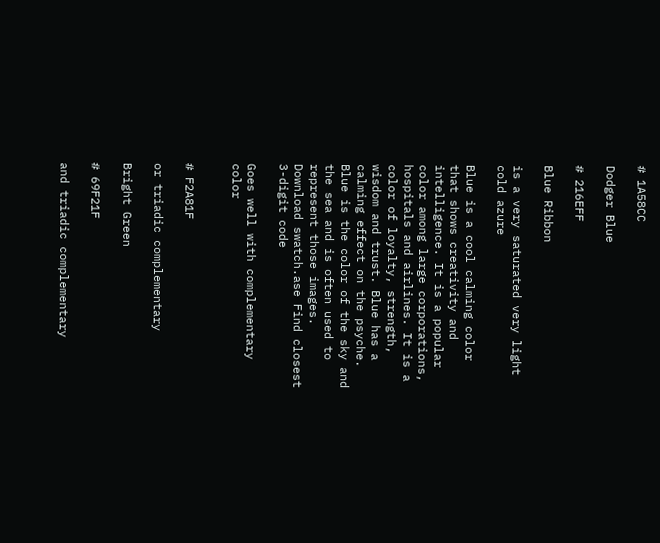# 1A58CC

Dodger Blue

# 216EFF

Blue Ribbon

is a very saturated very light cold azure

Blue is a cool calming color that shows creativity and intelligence. It is a popular color among large corporations, hospitals and airlines. It is a color of loyalty, strength, wisdom and trust. Blue has a calming effect on the psyche. Blue is the color of the sky and the sea and is often used to represent those images.
Download swatch.ase Find closest 3-digit code

Goes well with complementary color


# F2A81F

or triadic complementary

Bright Green

# 69F21F

and triadic complementary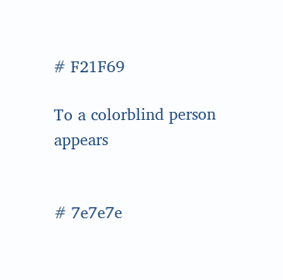# F21F69

To a colorblind person appears


# 7e7e7e